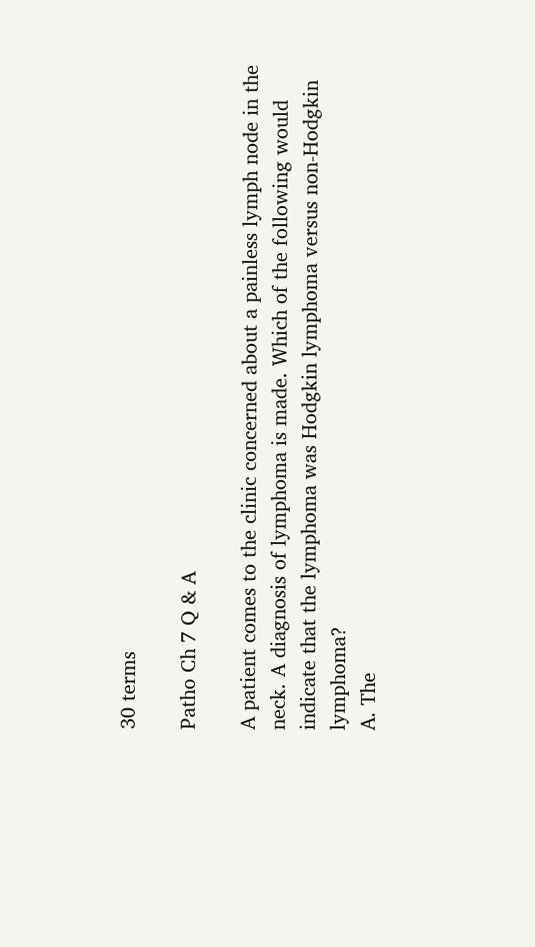30 terms

Patho Ch 7 Q & A

A patient comes to the clinic concerned about a painless lymph node in the neck. A diagnosis of lymphoma is made. Which of the following would indicate that the lymphoma was Hodgkin lymphoma versus non-Hodgkin lymphoma?
A. The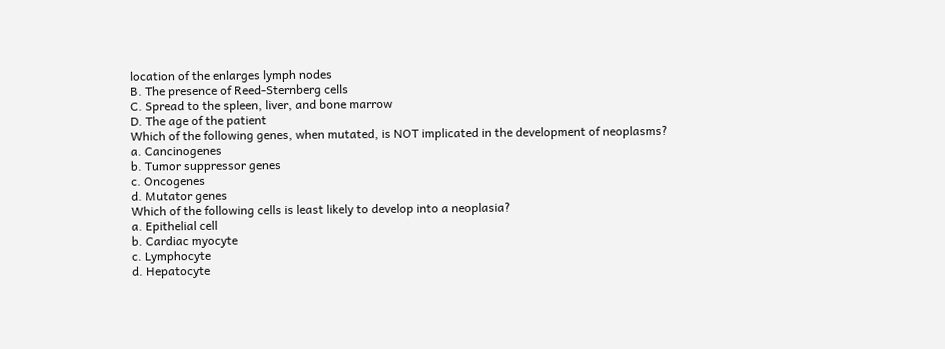location of the enlarges lymph nodes
B. The presence of Reed-Sternberg cells
C. Spread to the spleen, liver, and bone marrow
D. The age of the patient
Which of the following genes, when mutated, is NOT implicated in the development of neoplasms?
a. Cancinogenes
b. Tumor suppressor genes
c. Oncogenes
d. Mutator genes
Which of the following cells is least likely to develop into a neoplasia?
a. Epithelial cell
b. Cardiac myocyte
c. Lymphocyte
d. Hepatocyte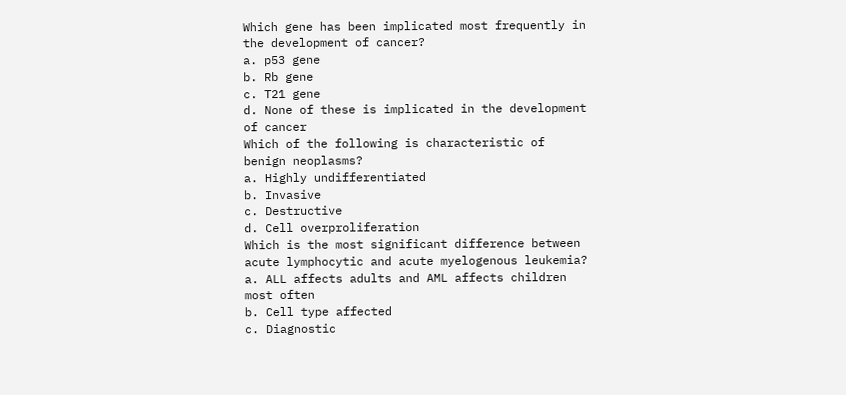Which gene has been implicated most frequently in the development of cancer?
a. p53 gene
b. Rb gene
c. T21 gene
d. None of these is implicated in the development of cancer
Which of the following is characteristic of benign neoplasms?
a. Highly undifferentiated
b. Invasive
c. Destructive
d. Cell overproliferation
Which is the most significant difference between acute lymphocytic and acute myelogenous leukemia?
a. ALL affects adults and AML affects children most often
b. Cell type affected
c. Diagnostic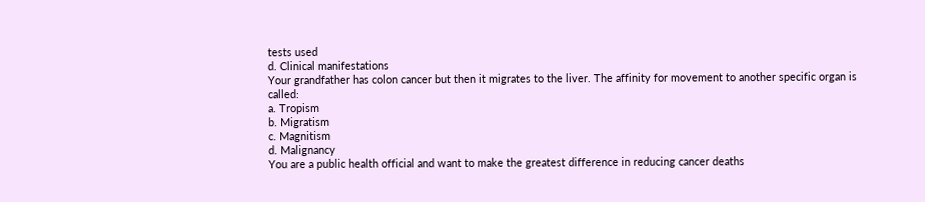tests used
d. Clinical manifestations
Your grandfather has colon cancer but then it migrates to the liver. The affinity for movement to another specific organ is called:
a. Tropism
b. Migratism
c. Magnitism
d. Malignancy
You are a public health official and want to make the greatest difference in reducing cancer deaths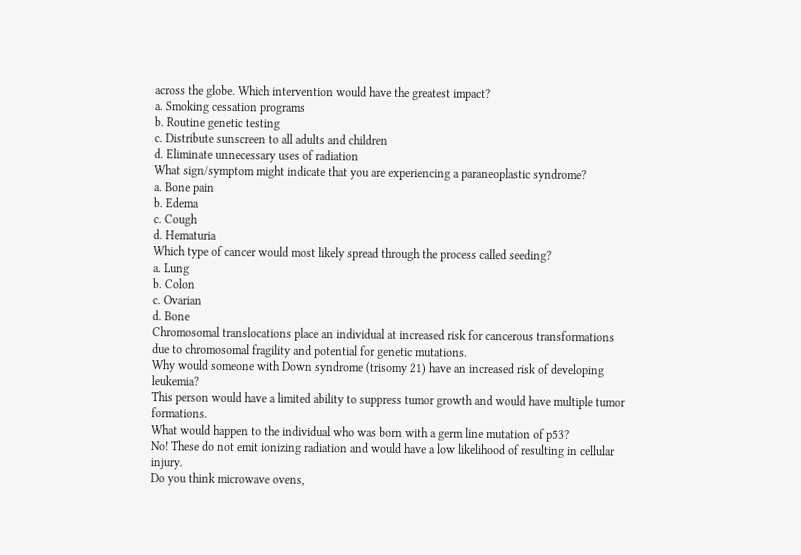across the globe. Which intervention would have the greatest impact?
a. Smoking cessation programs
b. Routine genetic testing
c. Distribute sunscreen to all adults and children
d. Eliminate unnecessary uses of radiation
What sign/symptom might indicate that you are experiencing a paraneoplastic syndrome?
a. Bone pain
b. Edema
c. Cough
d. Hematuria
Which type of cancer would most likely spread through the process called seeding?
a. Lung
b. Colon
c. Ovarian
d. Bone
Chromosomal translocations place an individual at increased risk for cancerous transformations due to chromosomal fragility and potential for genetic mutations.
Why would someone with Down syndrome (trisomy 21) have an increased risk of developing leukemia?
This person would have a limited ability to suppress tumor growth and would have multiple tumor formations.
What would happen to the individual who was born with a germ line mutation of p53?
No! These do not emit ionizing radiation and would have a low likelihood of resulting in cellular injury.
Do you think microwave ovens,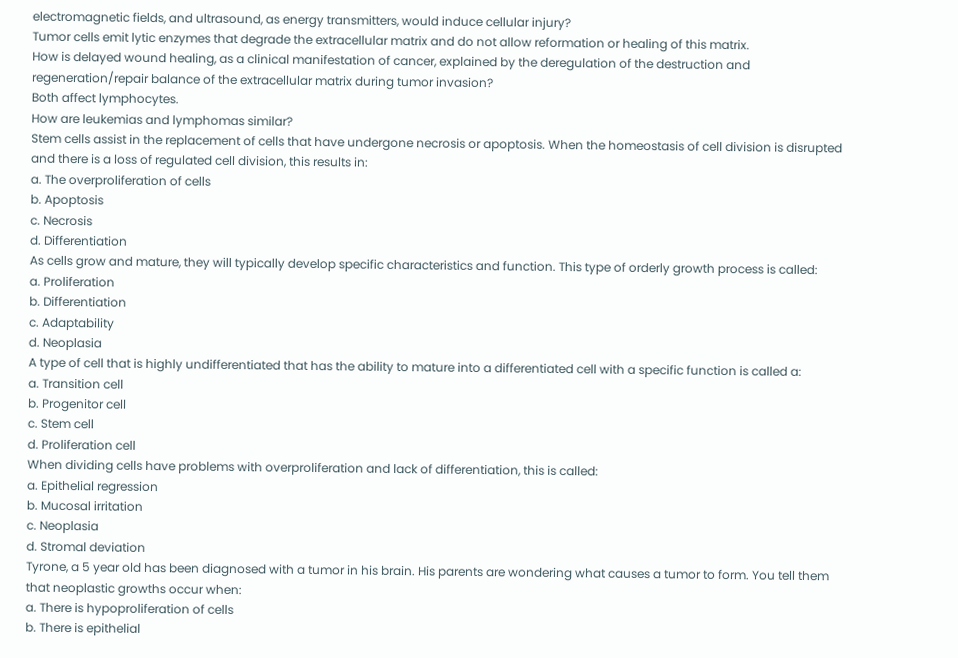electromagnetic fields, and ultrasound, as energy transmitters, would induce cellular injury?
Tumor cells emit lytic enzymes that degrade the extracellular matrix and do not allow reformation or healing of this matrix.
How is delayed wound healing, as a clinical manifestation of cancer, explained by the deregulation of the destruction and regeneration/repair balance of the extracellular matrix during tumor invasion?
Both affect lymphocytes.
How are leukemias and lymphomas similar?
Stem cells assist in the replacement of cells that have undergone necrosis or apoptosis. When the homeostasis of cell division is disrupted and there is a loss of regulated cell division, this results in:
a. The overproliferation of cells
b. Apoptosis
c. Necrosis
d. Differentiation
As cells grow and mature, they will typically develop specific characteristics and function. This type of orderly growth process is called:
a. Proliferation
b. Differentiation
c. Adaptability
d. Neoplasia
A type of cell that is highly undifferentiated that has the ability to mature into a differentiated cell with a specific function is called a:
a. Transition cell
b. Progenitor cell
c. Stem cell
d. Proliferation cell
When dividing cells have problems with overproliferation and lack of differentiation, this is called:
a. Epithelial regression
b. Mucosal irritation
c. Neoplasia
d. Stromal deviation
Tyrone, a 5 year old has been diagnosed with a tumor in his brain. His parents are wondering what causes a tumor to form. You tell them that neoplastic growths occur when:
a. There is hypoproliferation of cells
b. There is epithelial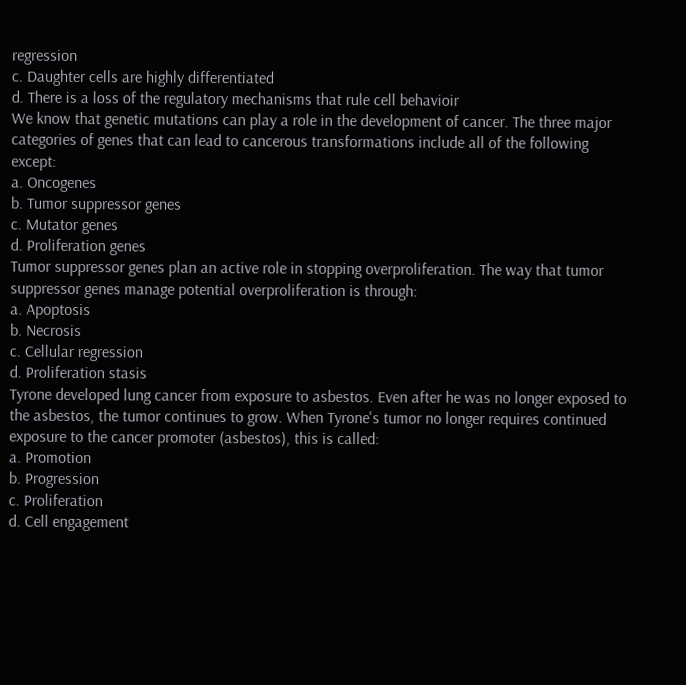regression
c. Daughter cells are highly differentiated
d. There is a loss of the regulatory mechanisms that rule cell behavioir
We know that genetic mutations can play a role in the development of cancer. The three major categories of genes that can lead to cancerous transformations include all of the following except:
a. Oncogenes
b. Tumor suppressor genes
c. Mutator genes
d. Proliferation genes
Tumor suppressor genes plan an active role in stopping overproliferation. The way that tumor suppressor genes manage potential overproliferation is through:
a. Apoptosis
b. Necrosis
c. Cellular regression
d. Proliferation stasis
Tyrone developed lung cancer from exposure to asbestos. Even after he was no longer exposed to the asbestos, the tumor continues to grow. When Tyrone's tumor no longer requires continued exposure to the cancer promoter (asbestos), this is called:
a. Promotion
b. Progression
c. Proliferation
d. Cell engagement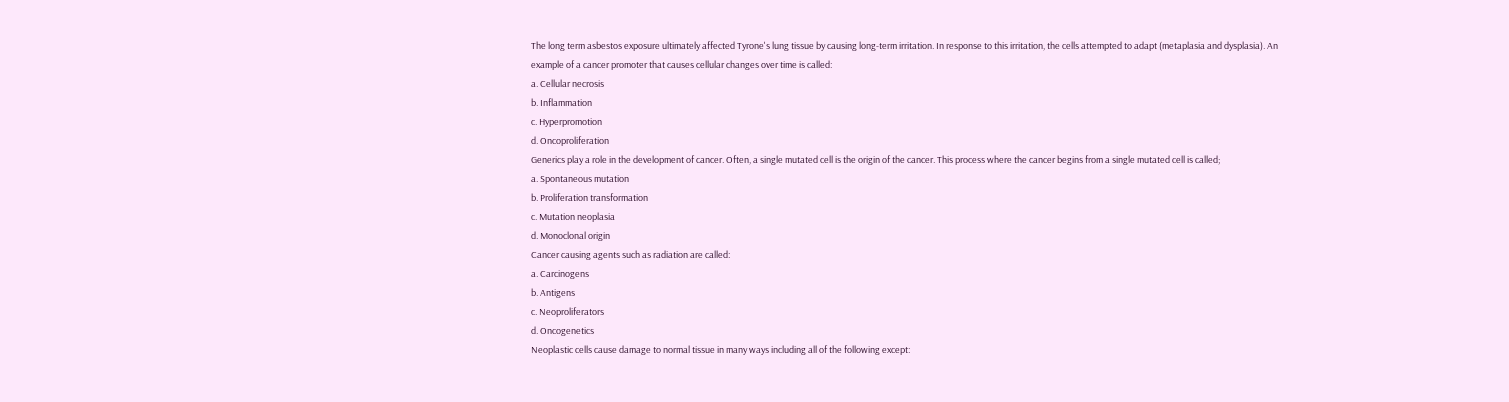The long term asbestos exposure ultimately affected Tyrone's lung tissue by causing long-term irritation. In response to this irritation, the cells attempted to adapt (metaplasia and dysplasia). An example of a cancer promoter that causes cellular changes over time is called:
a. Cellular necrosis
b. Inflammation
c. Hyperpromotion
d. Oncoproliferation
Generics play a role in the development of cancer. Often, a single mutated cell is the origin of the cancer. This process where the cancer begins from a single mutated cell is called;
a. Spontaneous mutation
b. Proliferation transformation
c. Mutation neoplasia
d. Monoclonal origin
Cancer causing agents such as radiation are called:
a. Carcinogens
b. Antigens
c. Neoproliferators
d. Oncogenetics
Neoplastic cells cause damage to normal tissue in many ways including all of the following except: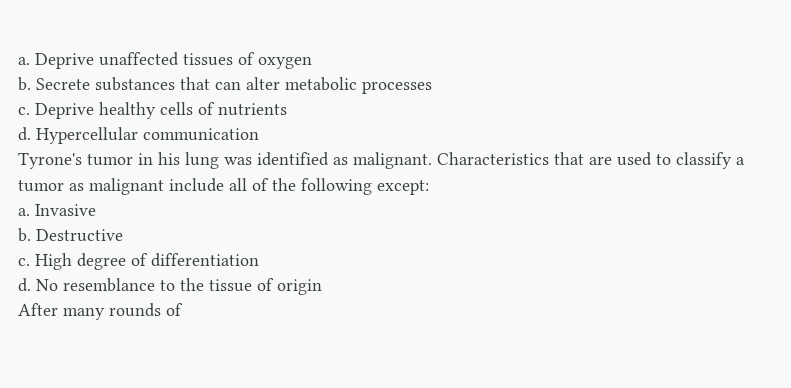a. Deprive unaffected tissues of oxygen
b. Secrete substances that can alter metabolic processes
c. Deprive healthy cells of nutrients
d. Hypercellular communication
Tyrone's tumor in his lung was identified as malignant. Characteristics that are used to classify a tumor as malignant include all of the following except:
a. Invasive
b. Destructive
c. High degree of differentiation
d. No resemblance to the tissue of origin
After many rounds of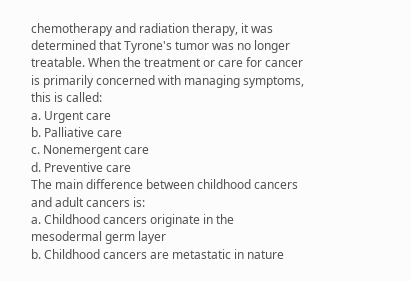chemotherapy and radiation therapy, it was determined that Tyrone's tumor was no longer treatable. When the treatment or care for cancer is primarily concerned with managing symptoms, this is called:
a. Urgent care
b. Palliative care
c. Nonemergent care
d. Preventive care
The main difference between childhood cancers and adult cancers is:
a. Childhood cancers originate in the mesodermal germ layer
b. Childhood cancers are metastatic in nature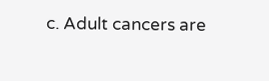c. Adult cancers are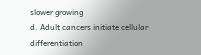slower growing
d. Adult cancers initiate cellular differentiation